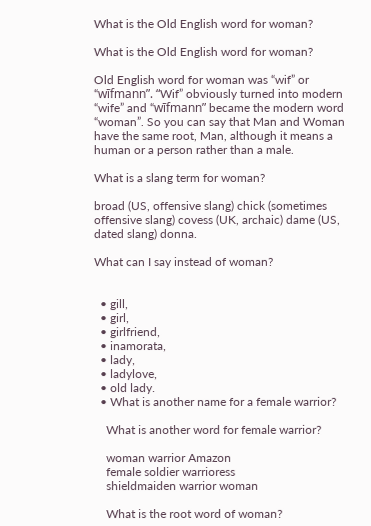What is the Old English word for woman?

What is the Old English word for woman?

Old English word for woman was “wif” or “wīfmann”. “Wif” obviously turned into modern “wife” and “wīfmann” became the modern word “woman”. So you can say that Man and Woman have the same root, Man, although it means a human or a person rather than a male.

What is a slang term for woman?

broad (US, offensive slang) chick (sometimes offensive slang) covess (UK, archaic) dame (US, dated slang) donna.

What can I say instead of woman?


  • gill,
  • girl,
  • girlfriend,
  • inamorata,
  • lady,
  • ladylove,
  • old lady.
  • What is another name for a female warrior?

    What is another word for female warrior?

    woman warrior Amazon
    female soldier warrioress
    shieldmaiden warrior woman

    What is the root word of woman?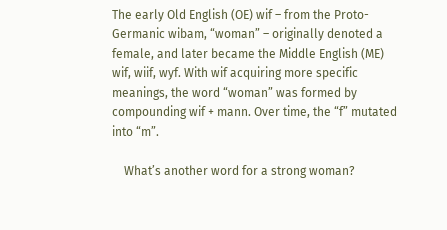The early Old English (OE) wif – from the Proto-Germanic wibam, “woman” – originally denoted a female, and later became the Middle English (ME) wif, wiif, wyf. With wif acquiring more specific meanings, the word “woman” was formed by compounding wif + mann. Over time, the “f” mutated into “m”.

    What’s another word for a strong woman?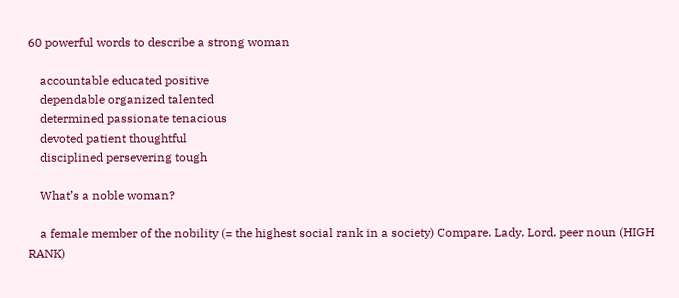60 powerful words to describe a strong woman

    accountable educated positive
    dependable organized talented
    determined passionate tenacious
    devoted patient thoughtful
    disciplined persevering tough

    What’s a noble woman?

    a female member of the nobility (= the highest social rank in a society) Compare. Lady. Lord. peer noun (HIGH RANK)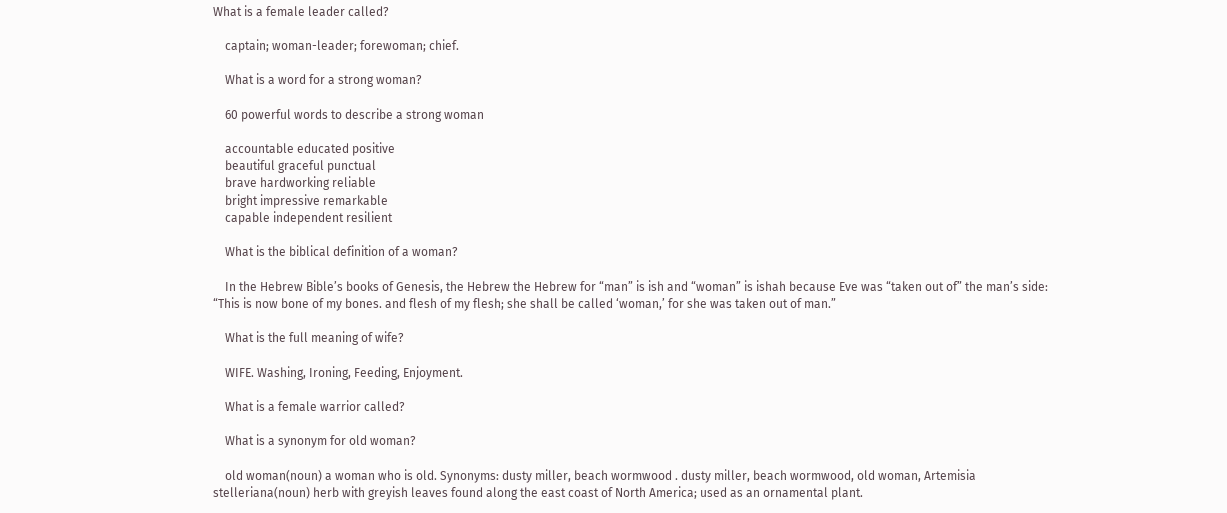What is a female leader called?

    captain; woman-leader; forewoman; chief.

    What is a word for a strong woman?

    60 powerful words to describe a strong woman

    accountable educated positive
    beautiful graceful punctual
    brave hardworking reliable
    bright impressive remarkable
    capable independent resilient

    What is the biblical definition of a woman?

    In the Hebrew Bible’s books of Genesis, the Hebrew the Hebrew for “man” is ish and “woman” is ishah because Eve was “taken out of” the man’s side: “This is now bone of my bones. and flesh of my flesh; she shall be called ‘woman,’ for she was taken out of man.”

    What is the full meaning of wife?

    WIFE. Washing, Ironing, Feeding, Enjoyment.

    What is a female warrior called?

    What is a synonym for old woman?

    old woman(noun) a woman who is old. Synonyms: dusty miller, beach wormwood . dusty miller, beach wormwood, old woman, Artemisia stelleriana(noun) herb with greyish leaves found along the east coast of North America; used as an ornamental plant.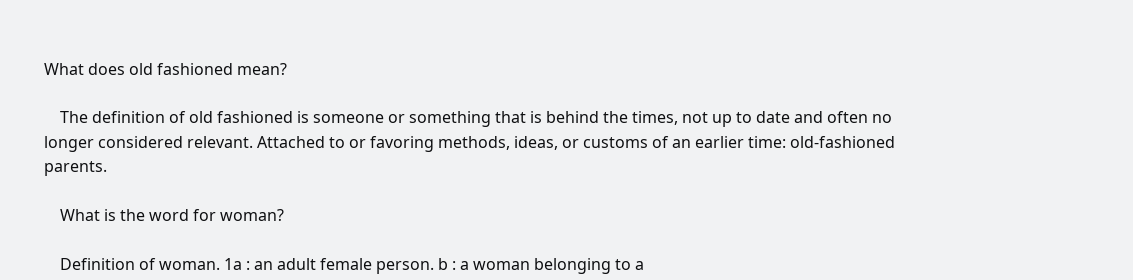What does old fashioned mean?

    The definition of old fashioned is someone or something that is behind the times, not up to date and often no longer considered relevant. Attached to or favoring methods, ideas, or customs of an earlier time: old-fashioned parents.

    What is the word for woman?

    Definition of woman. 1a : an adult female person. b : a woman belonging to a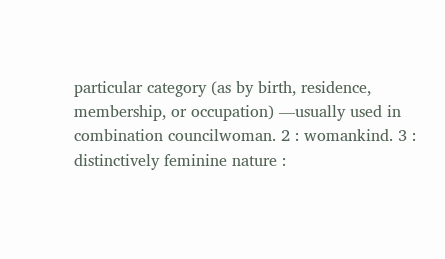particular category (as by birth, residence, membership, or occupation) —usually used in combination councilwoman. 2 : womankind. 3 : distinctively feminine nature :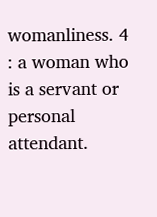womanliness. 4 : a woman who is a servant or personal attendant.